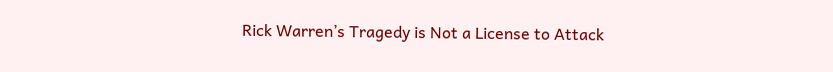Rick Warren’s Tragedy is Not a License to Attack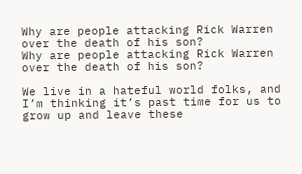Why are people attacking Rick Warren over the death of his son?
Why are people attacking Rick Warren over the death of his son?

We live in a hateful world folks, and I’m thinking it’s past time for us to grow up and leave these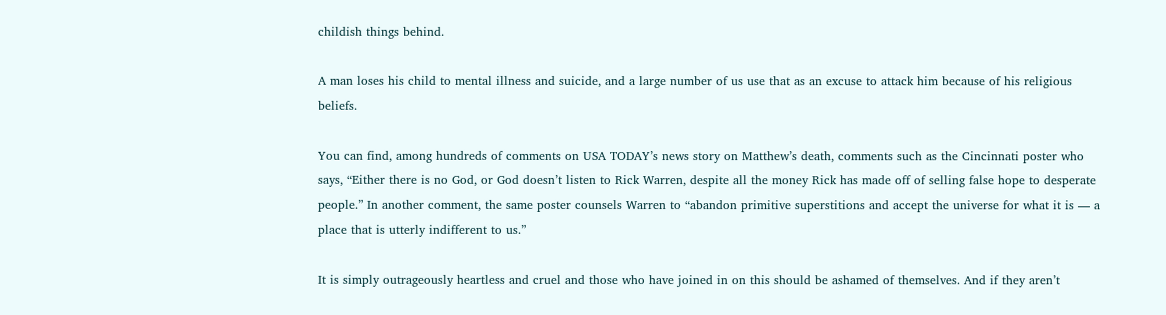childish things behind.

A man loses his child to mental illness and suicide, and a large number of us use that as an excuse to attack him because of his religious beliefs.

You can find, among hundreds of comments on USA TODAY’s news story on Matthew’s death, comments such as the Cincinnati poster who says, “Either there is no God, or God doesn’t listen to Rick Warren, despite all the money Rick has made off of selling false hope to desperate people.” In another comment, the same poster counsels Warren to “abandon primitive superstitions and accept the universe for what it is — a place that is utterly indifferent to us.”

It is simply outrageously heartless and cruel and those who have joined in on this should be ashamed of themselves. And if they aren’t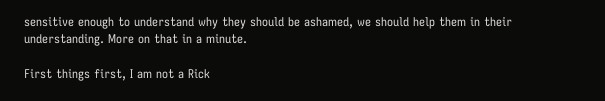sensitive enough to understand why they should be ashamed, we should help them in their understanding. More on that in a minute.

First things first, I am not a Rick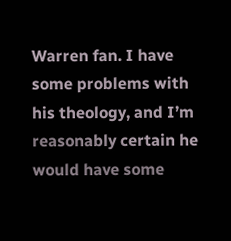Warren fan. I have some problems with his theology, and I’m reasonably certain he would have some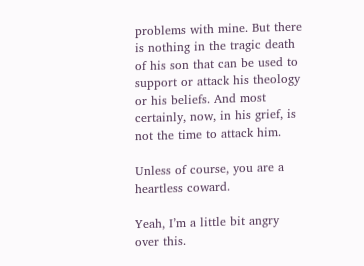problems with mine. But there is nothing in the tragic death of his son that can be used to support or attack his theology or his beliefs. And most certainly, now, in his grief, is not the time to attack him.

Unless of course, you are a heartless coward.

Yeah, I’m a little bit angry over this.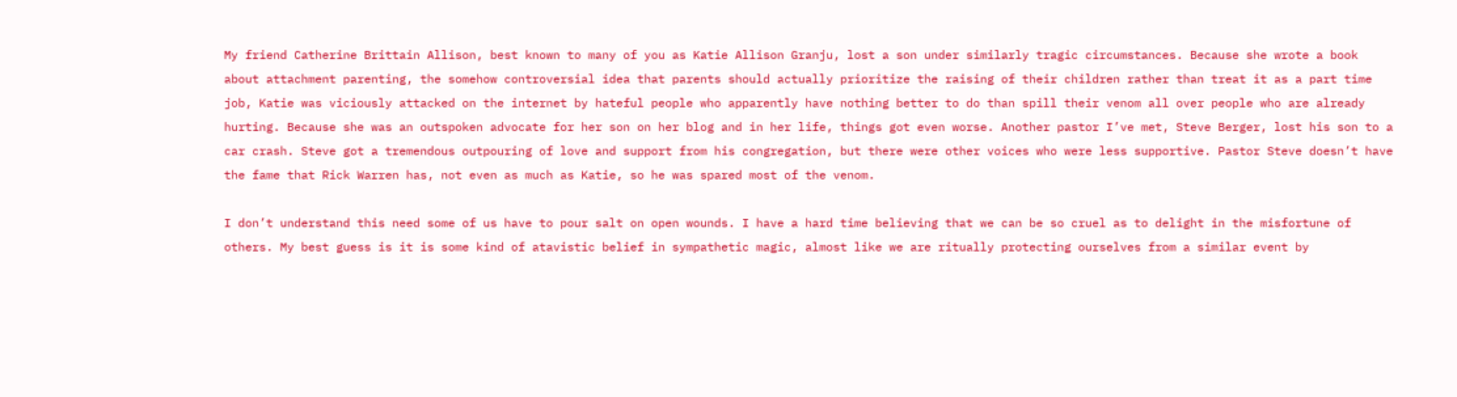My friend Catherine Brittain Allison, best known to many of you as Katie Allison Granju, lost a son under similarly tragic circumstances. Because she wrote a book about attachment parenting, the somehow controversial idea that parents should actually prioritize the raising of their children rather than treat it as a part time job, Katie was viciously attacked on the internet by hateful people who apparently have nothing better to do than spill their venom all over people who are already hurting. Because she was an outspoken advocate for her son on her blog and in her life, things got even worse. Another pastor I’ve met, Steve Berger, lost his son to a car crash. Steve got a tremendous outpouring of love and support from his congregation, but there were other voices who were less supportive. Pastor Steve doesn’t have the fame that Rick Warren has, not even as much as Katie, so he was spared most of the venom.

I don’t understand this need some of us have to pour salt on open wounds. I have a hard time believing that we can be so cruel as to delight in the misfortune of others. My best guess is it is some kind of atavistic belief in sympathetic magic, almost like we are ritually protecting ourselves from a similar event by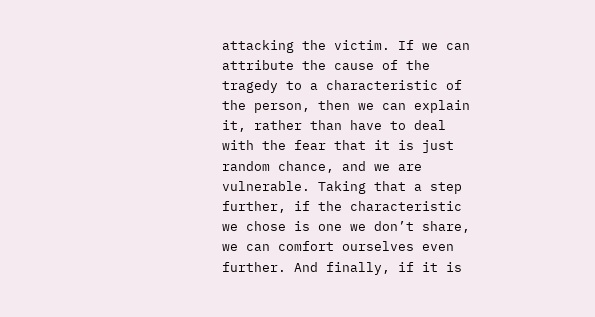attacking the victim. If we can attribute the cause of the tragedy to a characteristic of the person, then we can explain it, rather than have to deal with the fear that it is just random chance, and we are vulnerable. Taking that a step further, if the characteristic we chose is one we don’t share, we can comfort ourselves even further. And finally, if it is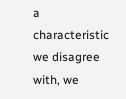a characteristic we disagree with, we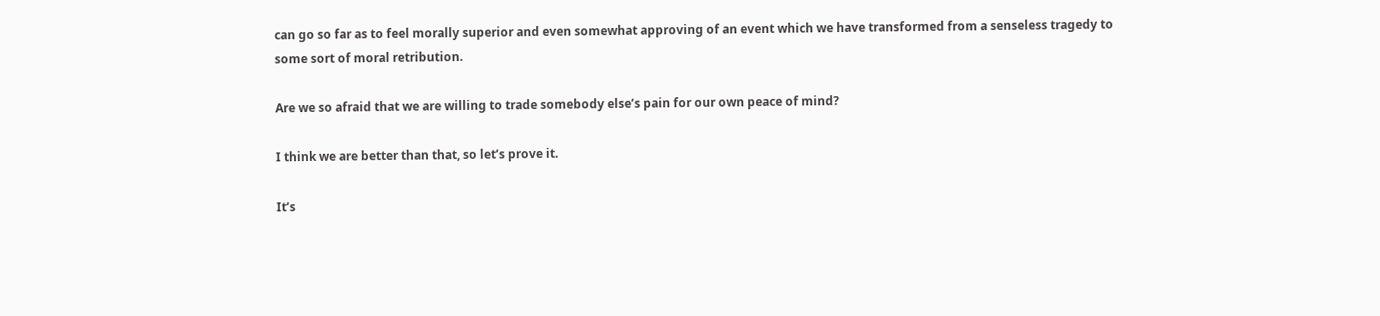can go so far as to feel morally superior and even somewhat approving of an event which we have transformed from a senseless tragedy to some sort of moral retribution.

Are we so afraid that we are willing to trade somebody else’s pain for our own peace of mind?

I think we are better than that, so let’s prove it.

It’s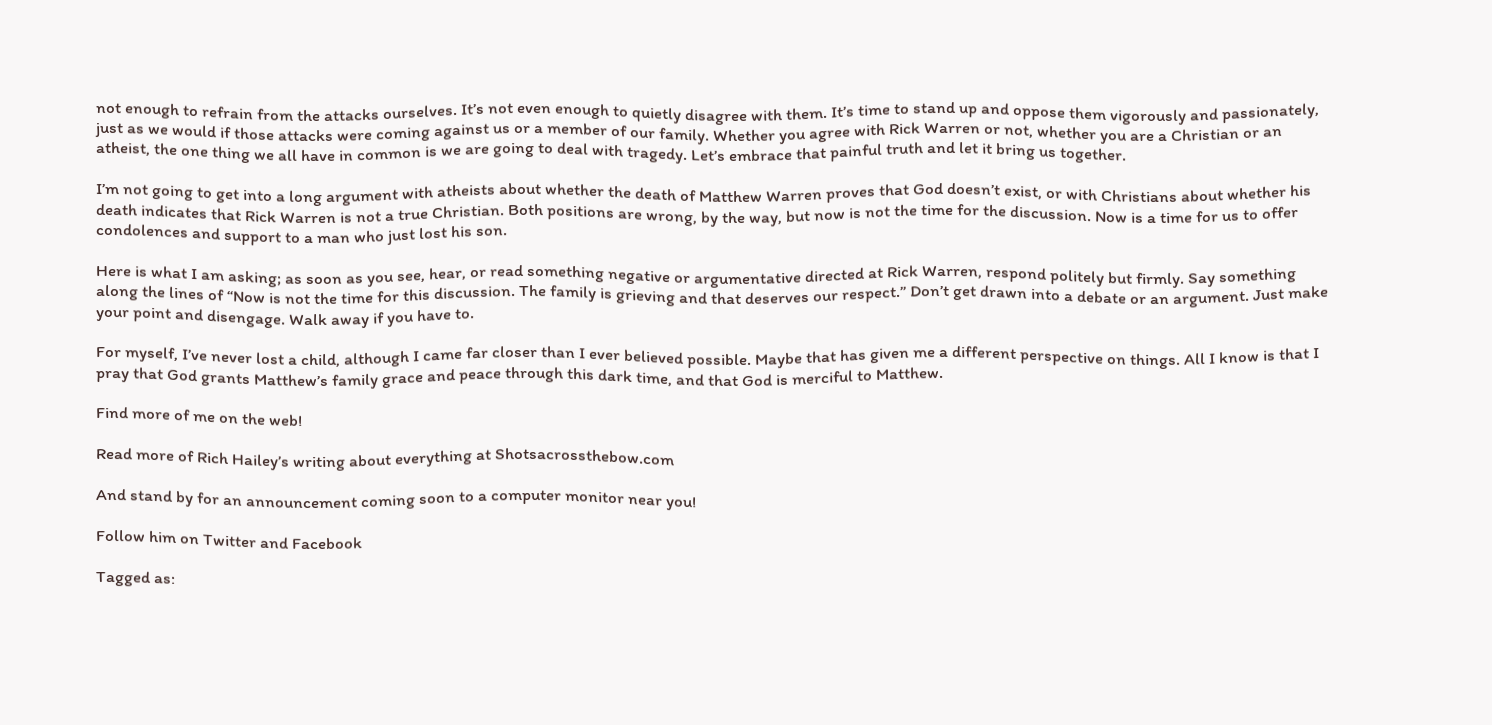not enough to refrain from the attacks ourselves. It’s not even enough to quietly disagree with them. It’s time to stand up and oppose them vigorously and passionately, just as we would if those attacks were coming against us or a member of our family. Whether you agree with Rick Warren or not, whether you are a Christian or an atheist, the one thing we all have in common is we are going to deal with tragedy. Let’s embrace that painful truth and let it bring us together.

I’m not going to get into a long argument with atheists about whether the death of Matthew Warren proves that God doesn’t exist, or with Christians about whether his death indicates that Rick Warren is not a true Christian. Both positions are wrong, by the way, but now is not the time for the discussion. Now is a time for us to offer condolences and support to a man who just lost his son.

Here is what I am asking; as soon as you see, hear, or read something negative or argumentative directed at Rick Warren, respond politely but firmly. Say something along the lines of “Now is not the time for this discussion. The family is grieving and that deserves our respect.” Don’t get drawn into a debate or an argument. Just make your point and disengage. Walk away if you have to.

For myself, I’ve never lost a child, although I came far closer than I ever believed possible. Maybe that has given me a different perspective on things. All I know is that I pray that God grants Matthew’s family grace and peace through this dark time, and that God is merciful to Matthew.

Find more of me on the web!

Read more of Rich Hailey’s writing about everything at Shotsacrossthebow.com

And stand by for an announcement coming soon to a computer monitor near you!

Follow him on Twitter and Facebook

Tagged as: